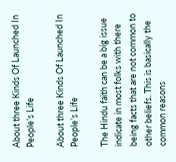About three Kinds Of Launched In People’s Life

About three Kinds Of Launched In People’s Life

The Hindu faith can be a big issue indicate in most folks with there being facts that are not common to other beliefs. This is basically the common reasons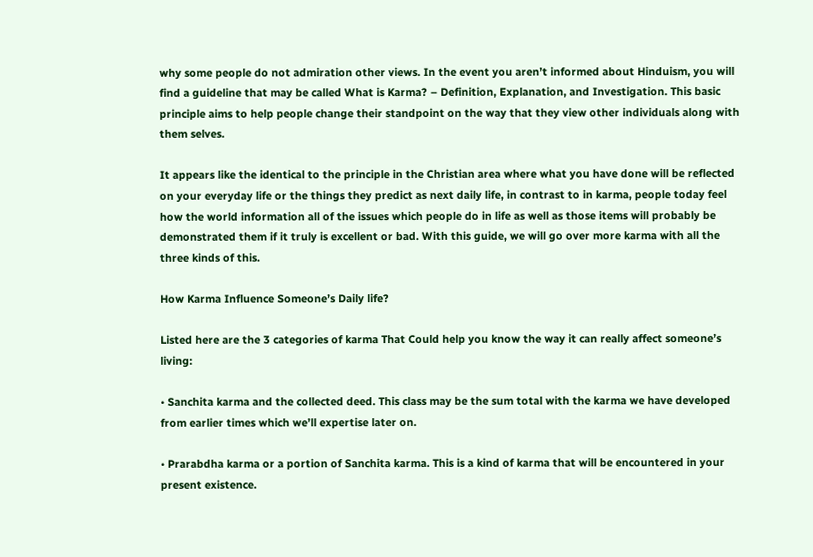why some people do not admiration other views. In the event you aren’t informed about Hinduism, you will find a guideline that may be called What is Karma? – Definition, Explanation, and Investigation. This basic principle aims to help people change their standpoint on the way that they view other individuals along with them selves.

It appears like the identical to the principle in the Christian area where what you have done will be reflected on your everyday life or the things they predict as next daily life, in contrast to in karma, people today feel how the world information all of the issues which people do in life as well as those items will probably be demonstrated them if it truly is excellent or bad. With this guide, we will go over more karma with all the three kinds of this.

How Karma Influence Someone’s Daily life?

Listed here are the 3 categories of karma That Could help you know the way it can really affect someone’s living:

• Sanchita karma and the collected deed. This class may be the sum total with the karma we have developed from earlier times which we’ll expertise later on.

• Prarabdha karma or a portion of Sanchita karma. This is a kind of karma that will be encountered in your present existence.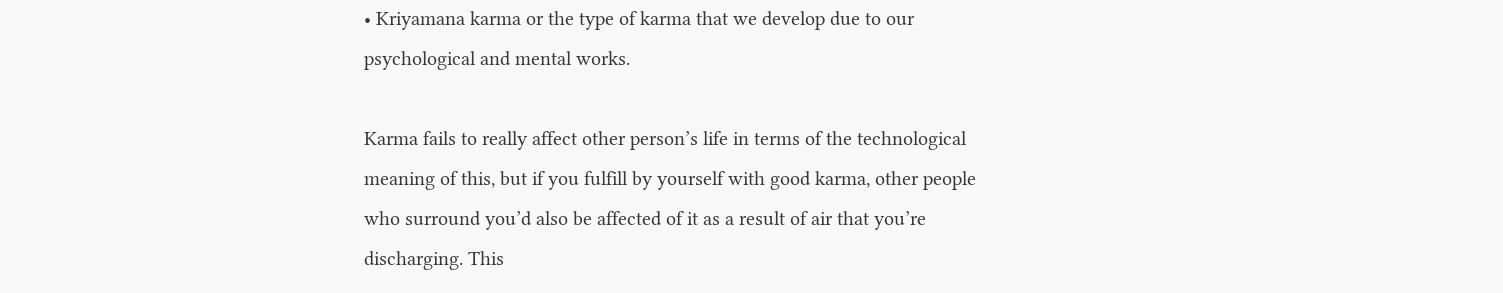• Kriyamana karma or the type of karma that we develop due to our psychological and mental works.

Karma fails to really affect other person’s life in terms of the technological meaning of this, but if you fulfill by yourself with good karma, other people who surround you’d also be affected of it as a result of air that you’re discharging. This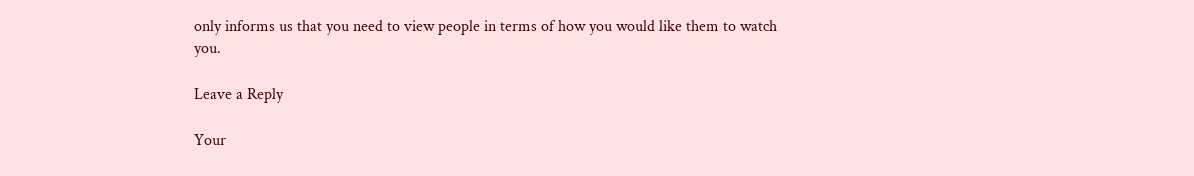only informs us that you need to view people in terms of how you would like them to watch you.

Leave a Reply

Your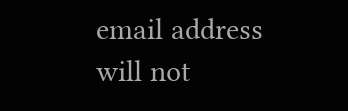email address will not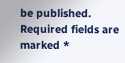be published. Required fields are marked *